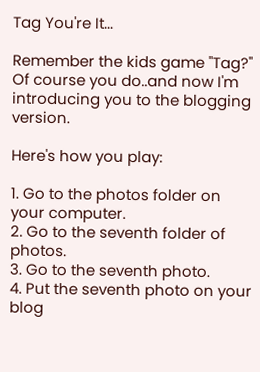Tag You're It...

Remember the kids game "Tag?" Of course you do..and now I'm introducing you to the blogging version.

Here's how you play:

1. Go to the photos folder on your computer.
2. Go to the seventh folder of photos.
3. Go to the seventh photo.
4. Put the seventh photo on your blog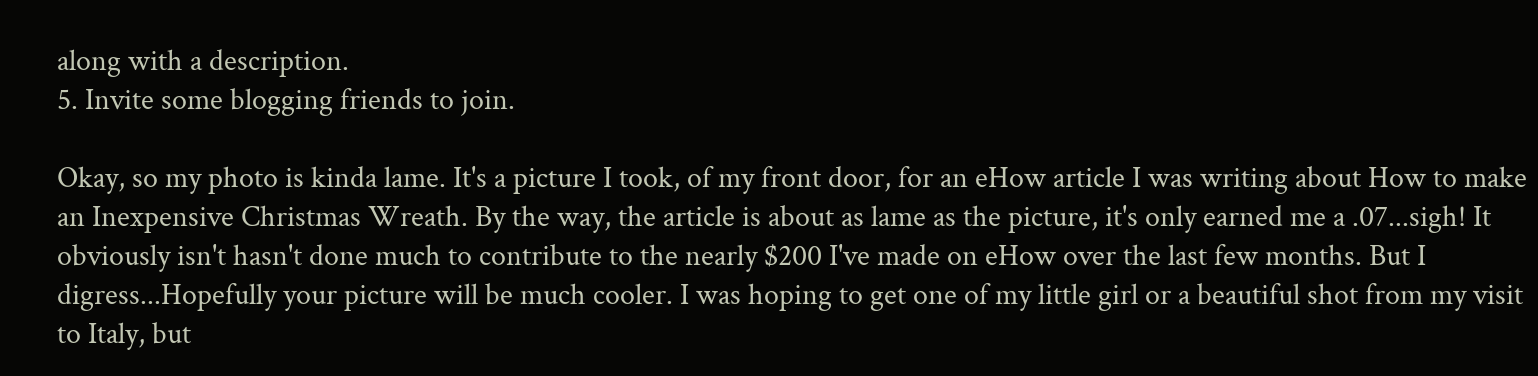along with a description.
5. Invite some blogging friends to join.

Okay, so my photo is kinda lame. It's a picture I took, of my front door, for an eHow article I was writing about How to make an Inexpensive Christmas Wreath. By the way, the article is about as lame as the picture, it's only earned me a .07...sigh! It obviously isn't hasn't done much to contribute to the nearly $200 I've made on eHow over the last few months. But I digress...Hopefully your picture will be much cooler. I was hoping to get one of my little girl or a beautiful shot from my visit to Italy, but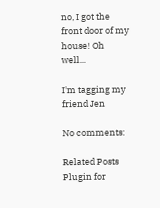no, I got the front door of my house! Oh well...

I'm tagging my friend Jen

No comments:

Related Posts Plugin for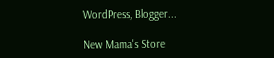WordPress, Blogger...

New Mama's Store